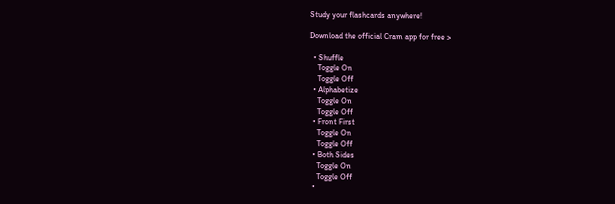Study your flashcards anywhere!

Download the official Cram app for free >

  • Shuffle
    Toggle On
    Toggle Off
  • Alphabetize
    Toggle On
    Toggle Off
  • Front First
    Toggle On
    Toggle Off
  • Both Sides
    Toggle On
    Toggle Off
  •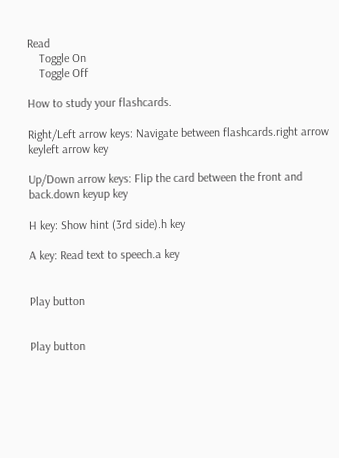Read
    Toggle On
    Toggle Off

How to study your flashcards.

Right/Left arrow keys: Navigate between flashcards.right arrow keyleft arrow key

Up/Down arrow keys: Flip the card between the front and back.down keyup key

H key: Show hint (3rd side).h key

A key: Read text to speech.a key


Play button


Play button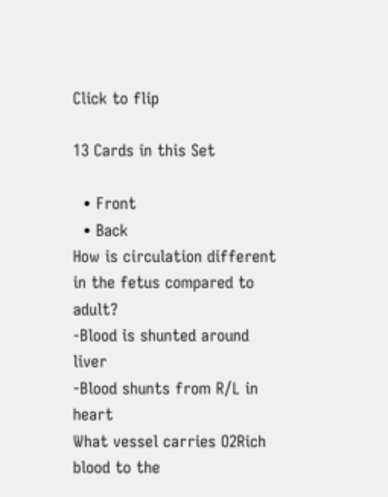Click to flip

13 Cards in this Set

  • Front
  • Back
How is circulation different in the fetus compared to adult?
-Blood is shunted around liver
-Blood shunts from R/L in heart
What vessel carries O2Rich blood to the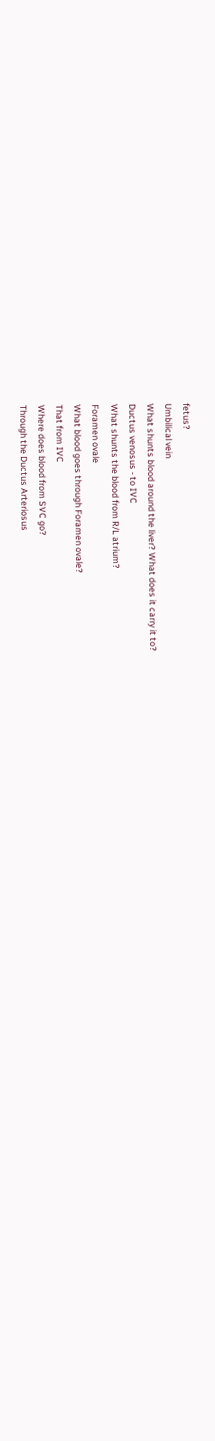fetus?
Umbilical vein
What shunts blood around the liver? What does it carry it to?
Ductus venosus - to IVC
What shunts the blood from R/L atrium?
Foramen ovale
What blood goes through Foramen ovale?
That from IVC
Where does blood from SVC go?
Through the Ductus Arteriosus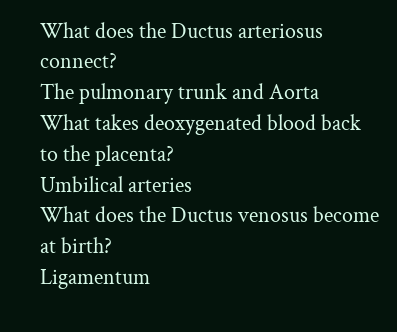What does the Ductus arteriosus connect?
The pulmonary trunk and Aorta
What takes deoxygenated blood back to the placenta?
Umbilical arteries
What does the Ductus venosus become at birth?
Ligamentum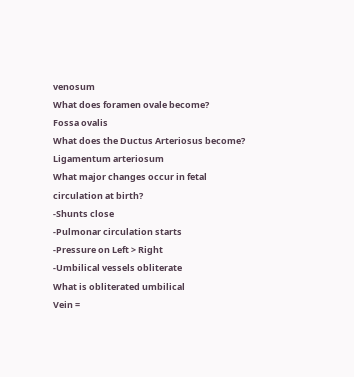venosum
What does foramen ovale become?
Fossa ovalis
What does the Ductus Arteriosus become?
Ligamentum arteriosum
What major changes occur in fetal circulation at birth?
-Shunts close
-Pulmonar circulation starts
-Pressure on Left > Right
-Umbilical vessels obliterate
What is obliterated umbilical
Vein =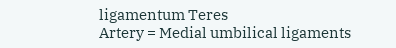ligamentum Teres
Artery = Medial umbilical ligaments